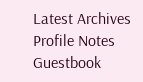Latest Archives Profile Notes Guestbook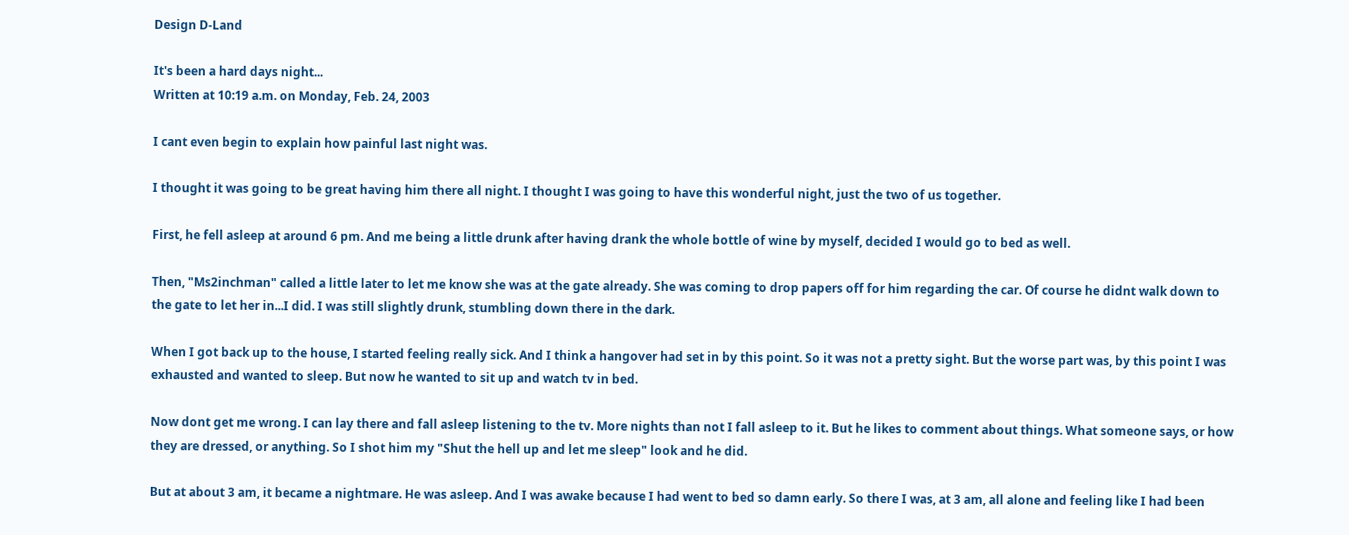Design D-Land

It's been a hard days night...
Written at 10:19 a.m. on Monday, Feb. 24, 2003

I cant even begin to explain how painful last night was.

I thought it was going to be great having him there all night. I thought I was going to have this wonderful night, just the two of us together.

First, he fell asleep at around 6 pm. And me being a little drunk after having drank the whole bottle of wine by myself, decided I would go to bed as well.

Then, "Ms2inchman" called a little later to let me know she was at the gate already. She was coming to drop papers off for him regarding the car. Of course he didnt walk down to the gate to let her in...I did. I was still slightly drunk, stumbling down there in the dark.

When I got back up to the house, I started feeling really sick. And I think a hangover had set in by this point. So it was not a pretty sight. But the worse part was, by this point I was exhausted and wanted to sleep. But now he wanted to sit up and watch tv in bed.

Now dont get me wrong. I can lay there and fall asleep listening to the tv. More nights than not I fall asleep to it. But he likes to comment about things. What someone says, or how they are dressed, or anything. So I shot him my "Shut the hell up and let me sleep" look and he did.

But at about 3 am, it became a nightmare. He was asleep. And I was awake because I had went to bed so damn early. So there I was, at 3 am, all alone and feeling like I had been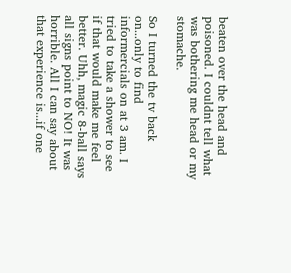beaten over the head and poisoned. I couldnt tell what was bothering me head or my stomache.

So I turned the tv back on...only to find informercials on at 3 am. I tried to take a shower to see if that would make me feel better. Uhh, magic 8-ball says all signs point to NO! It was horrible. All I can say about that experience is...if one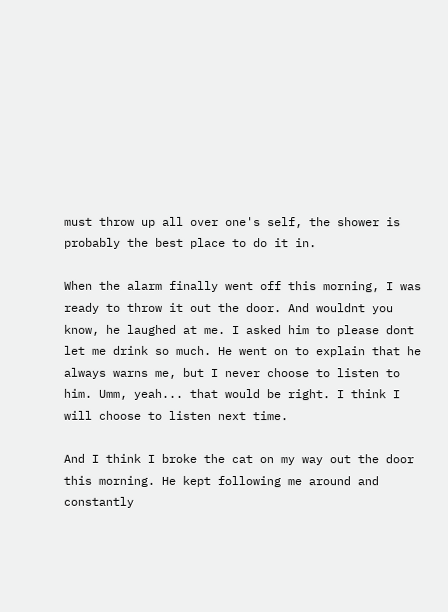must throw up all over one's self, the shower is probably the best place to do it in.

When the alarm finally went off this morning, I was ready to throw it out the door. And wouldnt you know, he laughed at me. I asked him to please dont let me drink so much. He went on to explain that he always warns me, but I never choose to listen to him. Umm, yeah... that would be right. I think I will choose to listen next time.

And I think I broke the cat on my way out the door this morning. He kept following me around and constantly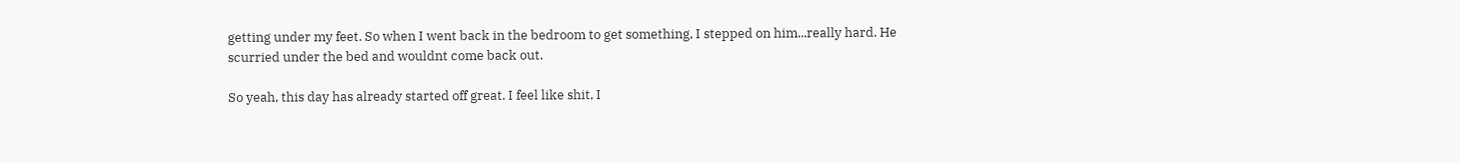getting under my feet. So when I went back in the bedroom to get something, I stepped on him...really hard. He scurried under the bed and wouldnt come back out.

So yeah, this day has already started off great. I feel like shit, I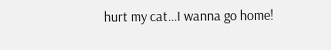hurt my cat...I wanna go home!